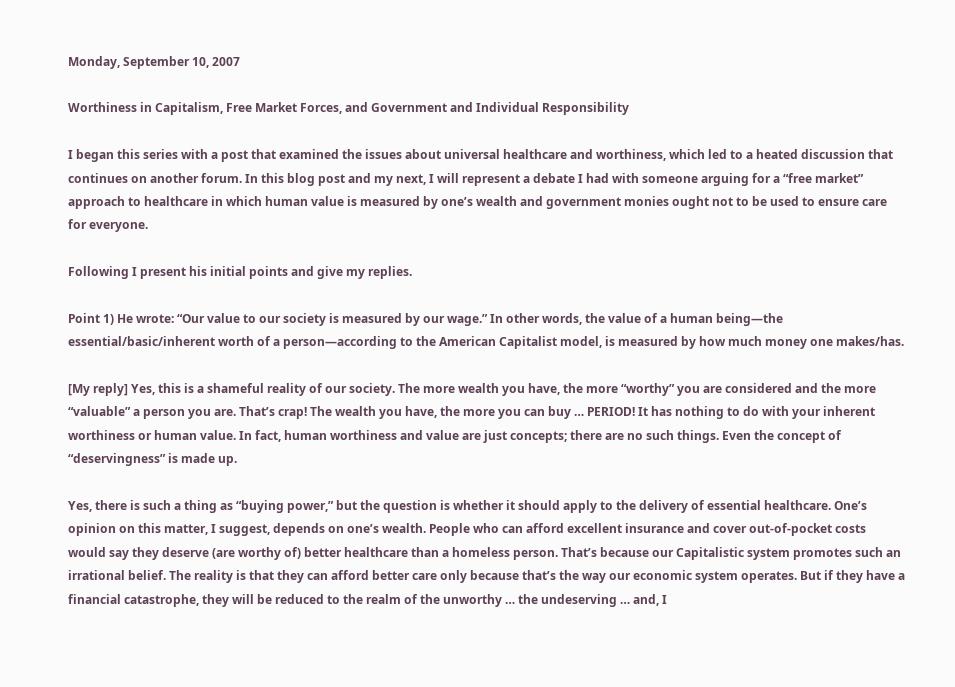Monday, September 10, 2007

Worthiness in Capitalism, Free Market Forces, and Government and Individual Responsibility

I began this series with a post that examined the issues about universal healthcare and worthiness, which led to a heated discussion that continues on another forum. In this blog post and my next, I will represent a debate I had with someone arguing for a “free market” approach to healthcare in which human value is measured by one’s wealth and government monies ought not to be used to ensure care for everyone.

Following I present his initial points and give my replies.

Point 1) He wrote: “Our value to our society is measured by our wage.” In other words, the value of a human being—the essential/basic/inherent worth of a person—according to the American Capitalist model, is measured by how much money one makes/has.

[My reply] Yes, this is a shameful reality of our society. The more wealth you have, the more “worthy” you are considered and the more “valuable” a person you are. That’s crap! The wealth you have, the more you can buy … PERIOD! It has nothing to do with your inherent worthiness or human value. In fact, human worthiness and value are just concepts; there are no such things. Even the concept of “deservingness” is made up.

Yes, there is such a thing as “buying power,” but the question is whether it should apply to the delivery of essential healthcare. One’s opinion on this matter, I suggest, depends on one’s wealth. People who can afford excellent insurance and cover out-of-pocket costs would say they deserve (are worthy of) better healthcare than a homeless person. That’s because our Capitalistic system promotes such an irrational belief. The reality is that they can afford better care only because that’s the way our economic system operates. But if they have a financial catastrophe, they will be reduced to the realm of the unworthy … the undeserving … and, I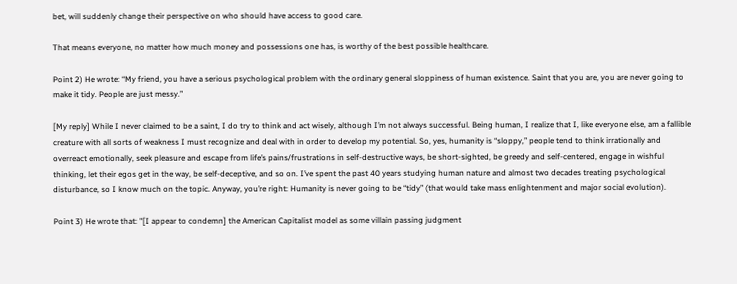bet, will suddenly change their perspective on who should have access to good care.

That means everyone, no matter how much money and possessions one has, is worthy of the best possible healthcare.

Point 2) He wrote: “My friend, you have a serious psychological problem with the ordinary general sloppiness of human existence. Saint that you are, you are never going to make it tidy. People are just messy.”

[My reply] While I never claimed to be a saint, I do try to think and act wisely, although I’m not always successful. Being human, I realize that I, like everyone else, am a fallible creature with all sorts of weakness I must recognize and deal with in order to develop my potential. So, yes, humanity is “sloppy,” people tend to think irrationally and overreact emotionally, seek pleasure and escape from life’s pains/frustrations in self-destructive ways, be short-sighted, be greedy and self-centered, engage in wishful thinking, let their egos get in the way, be self-deceptive, and so on. I’ve spent the past 40 years studying human nature and almost two decades treating psychological disturbance, so I know much on the topic. Anyway, you’re right: Humanity is never going to be “tidy” (that would take mass enlightenment and major social evolution).

Point 3) He wrote that: "[I appear to condemn] the American Capitalist model as some villain passing judgment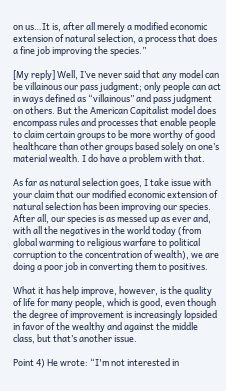on us…It is, after all merely a modified economic extension of natural selection, a process that does a fine job improving the species.”

[My reply] Well, I’ve never said that any model can be villainous our pass judgment; only people can act in ways defined as “villainous” and pass judgment on others. But the American Capitalist model does encompass rules and processes that enable people to claim certain groups to be more worthy of good healthcare than other groups based solely on one’s material wealth. I do have a problem with that.

As far as natural selection goes, I take issue with your claim that our modified economic extension of natural selection has been improving our species. After all, our species is as messed up as ever and, with all the negatives in the world today (from global warming to religious warfare to political corruption to the concentration of wealth), we are doing a poor job in converting them to positives.

What it has help improve, however, is the quality of life for many people, which is good, even though the degree of improvement is increasingly lopsided in favor of the wealthy and against the middle class, but that’s another issue.

Point 4) He wrote: “I'm not interested in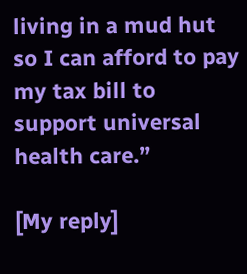living in a mud hut so I can afford to pay my tax bill to support universal health care.”

[My reply]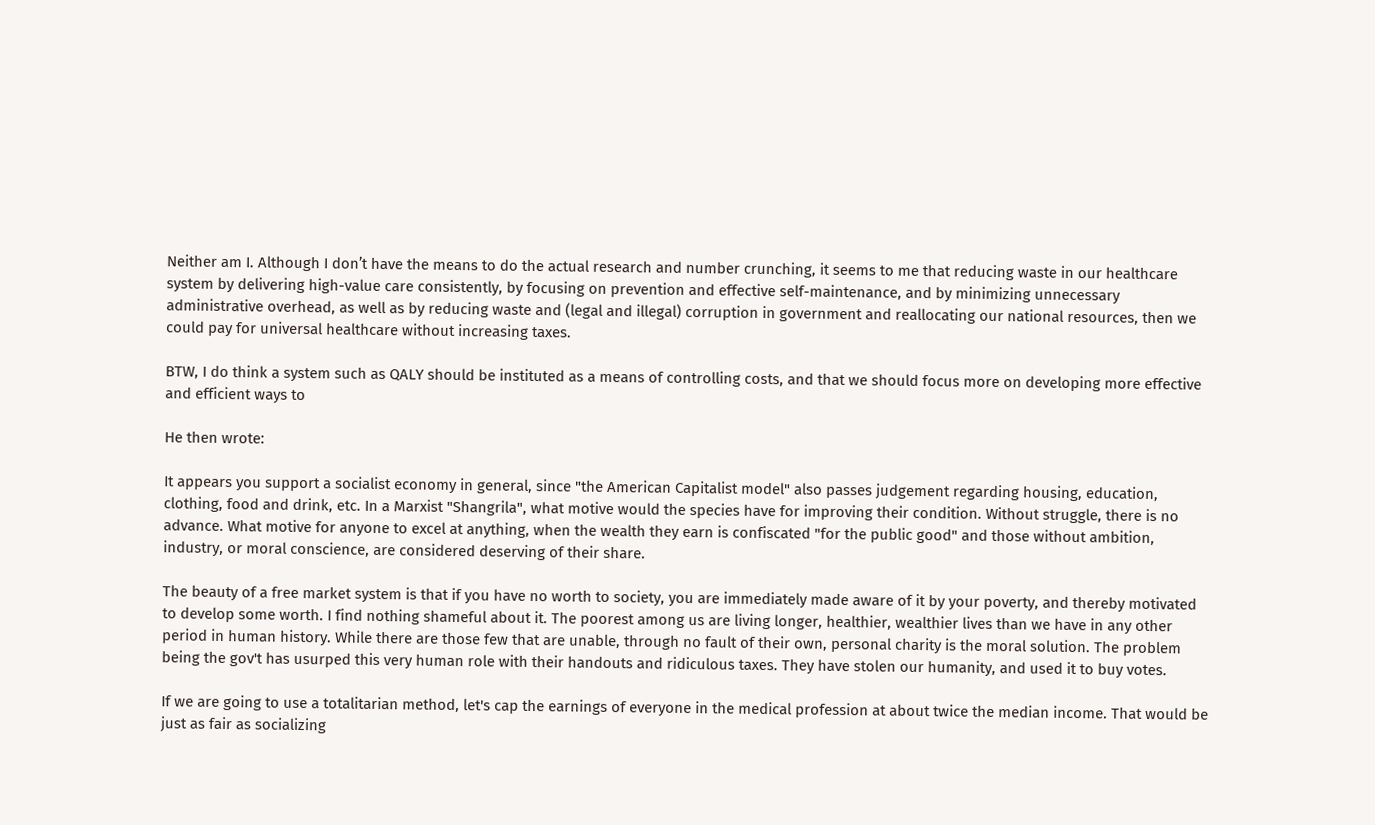Neither am I. Although I don’t have the means to do the actual research and number crunching, it seems to me that reducing waste in our healthcare system by delivering high-value care consistently, by focusing on prevention and effective self-maintenance, and by minimizing unnecessary administrative overhead, as well as by reducing waste and (legal and illegal) corruption in government and reallocating our national resources, then we could pay for universal healthcare without increasing taxes.

BTW, I do think a system such as QALY should be instituted as a means of controlling costs, and that we should focus more on developing more effective and efficient ways to

He then wrote:

It appears you support a socialist economy in general, since "the American Capitalist model" also passes judgement regarding housing, education, clothing, food and drink, etc. In a Marxist "Shangrila", what motive would the species have for improving their condition. Without struggle, there is no advance. What motive for anyone to excel at anything, when the wealth they earn is confiscated "for the public good" and those without ambition, industry, or moral conscience, are considered deserving of their share.

The beauty of a free market system is that if you have no worth to society, you are immediately made aware of it by your poverty, and thereby motivated to develop some worth. I find nothing shameful about it. The poorest among us are living longer, healthier, wealthier lives than we have in any other period in human history. While there are those few that are unable, through no fault of their own, personal charity is the moral solution. The problem being the gov't has usurped this very human role with their handouts and ridiculous taxes. They have stolen our humanity, and used it to buy votes.

If we are going to use a totalitarian method, let's cap the earnings of everyone in the medical profession at about twice the median income. That would be just as fair as socializing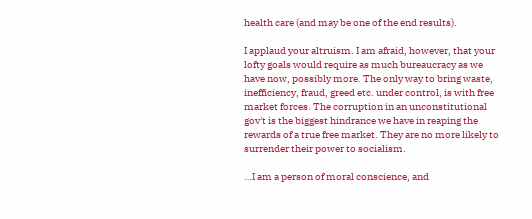health care (and may be one of the end results).

I applaud your altruism. I am afraid, however, that your lofty goals would require as much bureaucracy as we have now, possibly more. The only way to bring waste, inefficiency, fraud, greed etc. under control, is with free market forces. The corruption in an unconstitutional gov't is the biggest hindrance we have in reaping the rewards of a true free market. They are no more likely to surrender their power to socialism.

…I am a person of moral conscience, and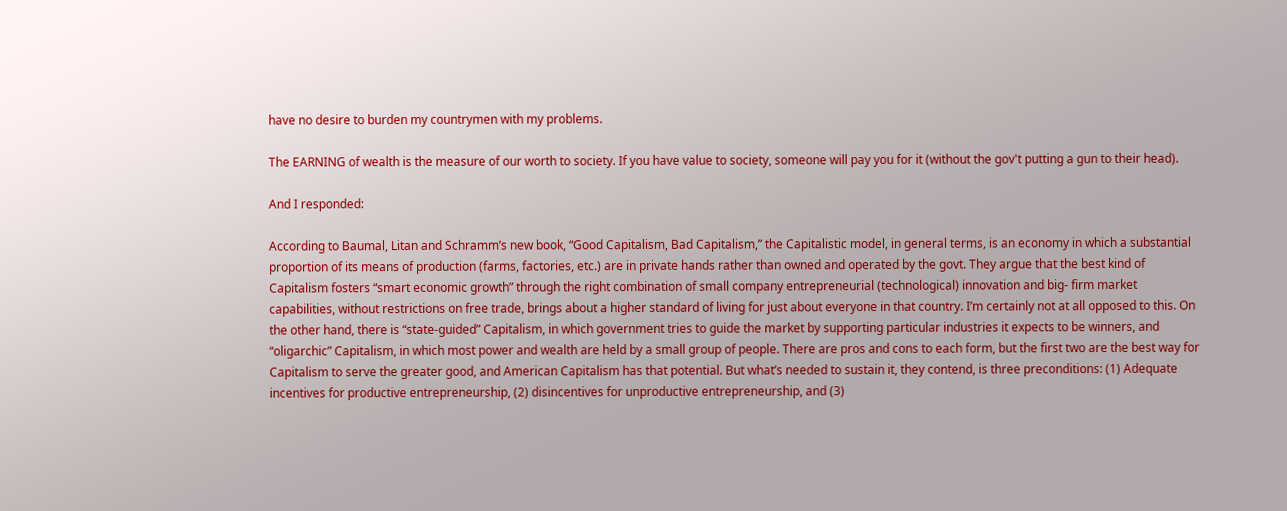have no desire to burden my countrymen with my problems.

The EARNING of wealth is the measure of our worth to society. If you have value to society, someone will pay you for it (without the gov't putting a gun to their head).

And I responded:

According to Baumal, Litan and Schramm’s new book, “Good Capitalism, Bad Capitalism,” the Capitalistic model, in general terms, is an economy in which a substantial proportion of its means of production (farms, factories, etc.) are in private hands rather than owned and operated by the govt. They argue that the best kind of Capitalism fosters “smart economic growth” through the right combination of small company entrepreneurial (technological) innovation and big- firm market capabilities, without restrictions on free trade, brings about a higher standard of living for just about everyone in that country. I’m certainly not at all opposed to this. On the other hand, there is “state-guided” Capitalism, in which government tries to guide the market by supporting particular industries it expects to be winners, and “oligarchic” Capitalism, in which most power and wealth are held by a small group of people. There are pros and cons to each form, but the first two are the best way for Capitalism to serve the greater good, and American Capitalism has that potential. But what’s needed to sustain it, they contend, is three preconditions: (1) Adequate incentives for productive entrepreneurship, (2) disincentives for unproductive entrepreneurship, and (3)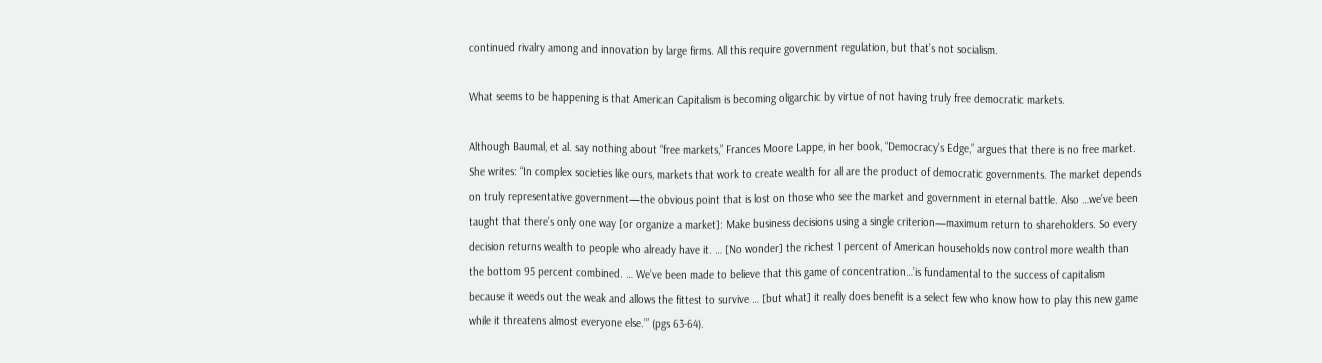continued rivalry among and innovation by large firms. All this require government regulation, but that’s not socialism.

What seems to be happening is that American Capitalism is becoming oligarchic by virtue of not having truly free democratic markets.

Although Baumal, et al. say nothing about “free markets,” Frances Moore Lappe, in her book, “Democracy’s Edge,” argues that there is no free market. She writes: “In complex societies like ours, markets that work to create wealth for all are the product of democratic governments. The market depends on truly representative government—the obvious point that is lost on those who see the market and government in eternal battle. Also …we’ve been taught that there’s only one way [or organize a market]: Make business decisions using a single criterion—maximum return to shareholders. So every decision returns wealth to people who already have it. … [No wonder] the richest 1 percent of American households now control more wealth than the bottom 95 percent combined. … We’ve been made to believe that this game of concentration…’is fundamental to the success of capitalism because it weeds out the weak and allows the fittest to survive … [but what] it really does benefit is a select few who know how to play this new game while it threatens almost everyone else.’” (pgs 63-64).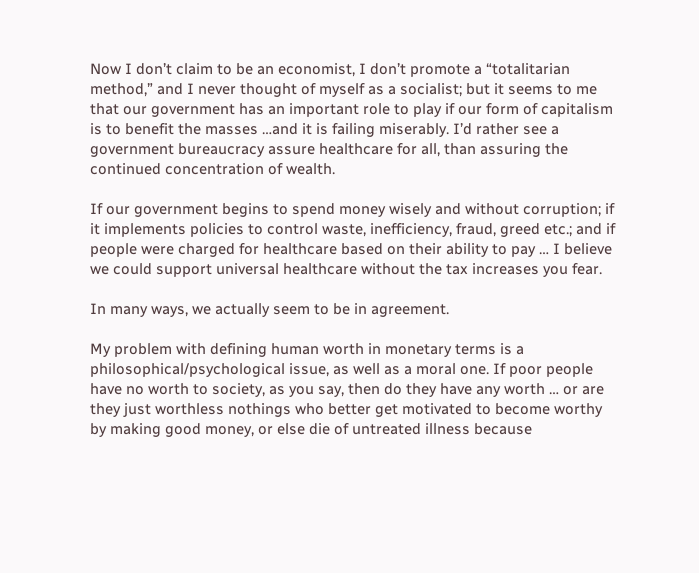Now I don’t claim to be an economist, I don’t promote a “totalitarian method,” and I never thought of myself as a socialist; but it seems to me that our government has an important role to play if our form of capitalism is to benefit the masses …and it is failing miserably. I’d rather see a government bureaucracy assure healthcare for all, than assuring the continued concentration of wealth.

If our government begins to spend money wisely and without corruption; if it implements policies to control waste, inefficiency, fraud, greed etc.; and if people were charged for healthcare based on their ability to pay … I believe we could support universal healthcare without the tax increases you fear.

In many ways, we actually seem to be in agreement.

My problem with defining human worth in monetary terms is a philosophical/psychological issue, as well as a moral one. If poor people have no worth to society, as you say, then do they have any worth … or are they just worthless nothings who better get motivated to become worthy by making good money, or else die of untreated illness because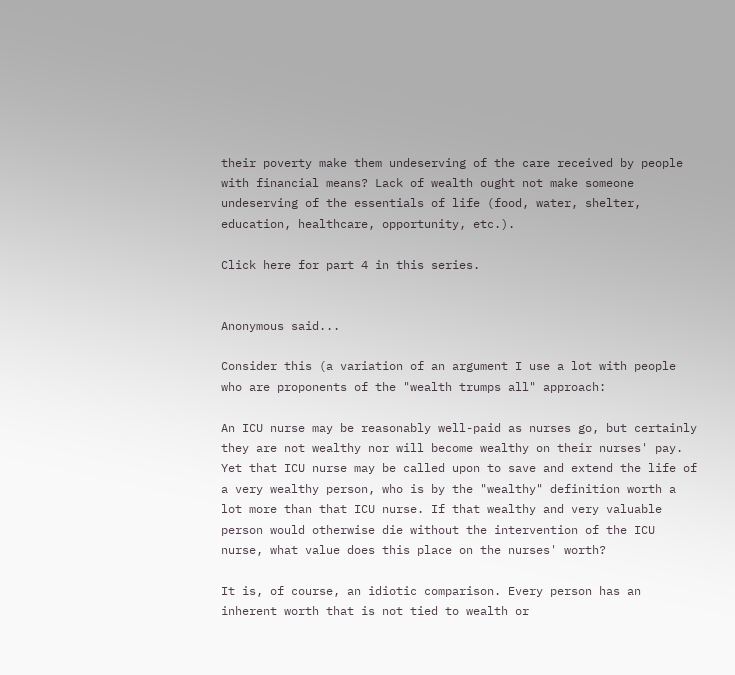their poverty make them undeserving of the care received by people with financial means? Lack of wealth ought not make someone undeserving of the essentials of life (food, water, shelter, education, healthcare, opportunity, etc.).

Click here for part 4 in this series.


Anonymous said...

Consider this (a variation of an argument I use a lot with people who are proponents of the "wealth trumps all" approach:

An ICU nurse may be reasonably well-paid as nurses go, but certainly they are not wealthy nor will become wealthy on their nurses' pay. Yet that ICU nurse may be called upon to save and extend the life of a very wealthy person, who is by the "wealthy" definition worth a lot more than that ICU nurse. If that wealthy and very valuable person would otherwise die without the intervention of the ICU nurse, what value does this place on the nurses' worth?

It is, of course, an idiotic comparison. Every person has an inherent worth that is not tied to wealth or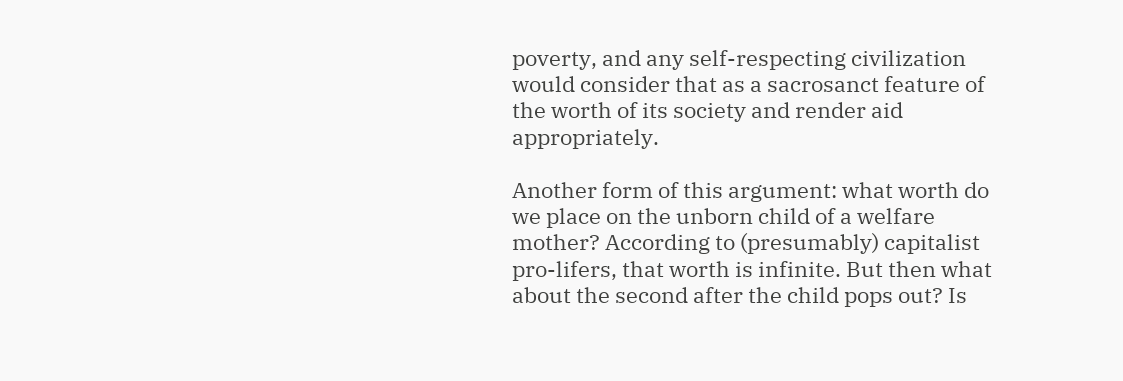poverty, and any self-respecting civilization would consider that as a sacrosanct feature of the worth of its society and render aid appropriately.

Another form of this argument: what worth do we place on the unborn child of a welfare mother? According to (presumably) capitalist pro-lifers, that worth is infinite. But then what about the second after the child pops out? Is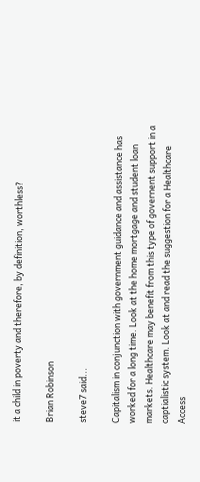it a child in poverty and therefore, by definition, worthless?

Brian Robinson

steve7 said...

Capitalism in conjunction with government guidance and assistance has worked for a long time. Look at the home mortgage and student loan markets. Healthcare may benefit from this type of governent support in a captialistic system. Look at and read the suggestion for a Healthcare Access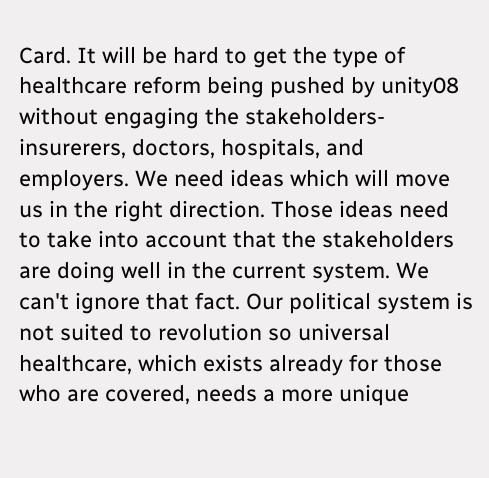Card. It will be hard to get the type of healthcare reform being pushed by unity08 without engaging the stakeholders-insurerers, doctors, hospitals, and employers. We need ideas which will move us in the right direction. Those ideas need to take into account that the stakeholders are doing well in the current system. We can't ignore that fact. Our political system is not suited to revolution so universal healthcare, which exists already for those who are covered, needs a more unique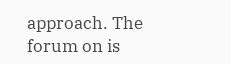approach. The forum on is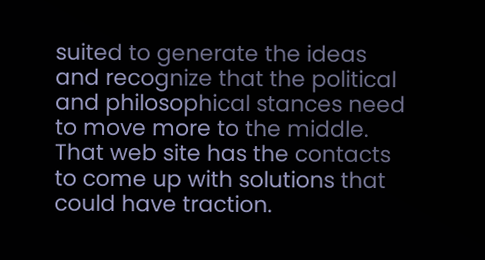suited to generate the ideas and recognize that the political and philosophical stances need to move more to the middle. That web site has the contacts to come up with solutions that could have traction.